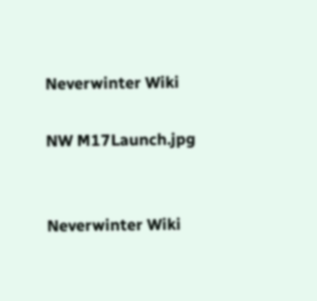Neverwinter Wiki

NW M17Launch.jpg


Neverwinter Wiki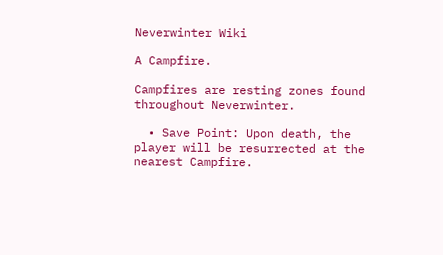Neverwinter Wiki

A Campfire.

Campfires are resting zones found throughout Neverwinter.

  • Save Point: Upon death, the player will be resurrected at the nearest Campfire.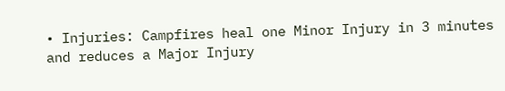• Injuries: Campfires heal one Minor Injury in 3 minutes and reduces a Major Injury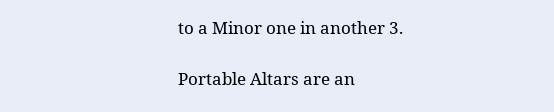to a Minor one in another 3.

Portable Altars are an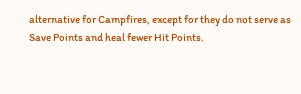alternative for Campfires, except for they do not serve as Save Points and heal fewer Hit Points.